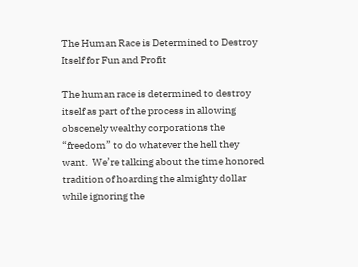The Human Race is Determined to Destroy Itself for Fun and Profit

The human race is determined to destroy itself as part of the process in allowing obscenely wealthy corporations the “freedom” to do whatever the hell they want.  We’re talking about the time honored tradition of hoarding the almighty dollar while ignoring the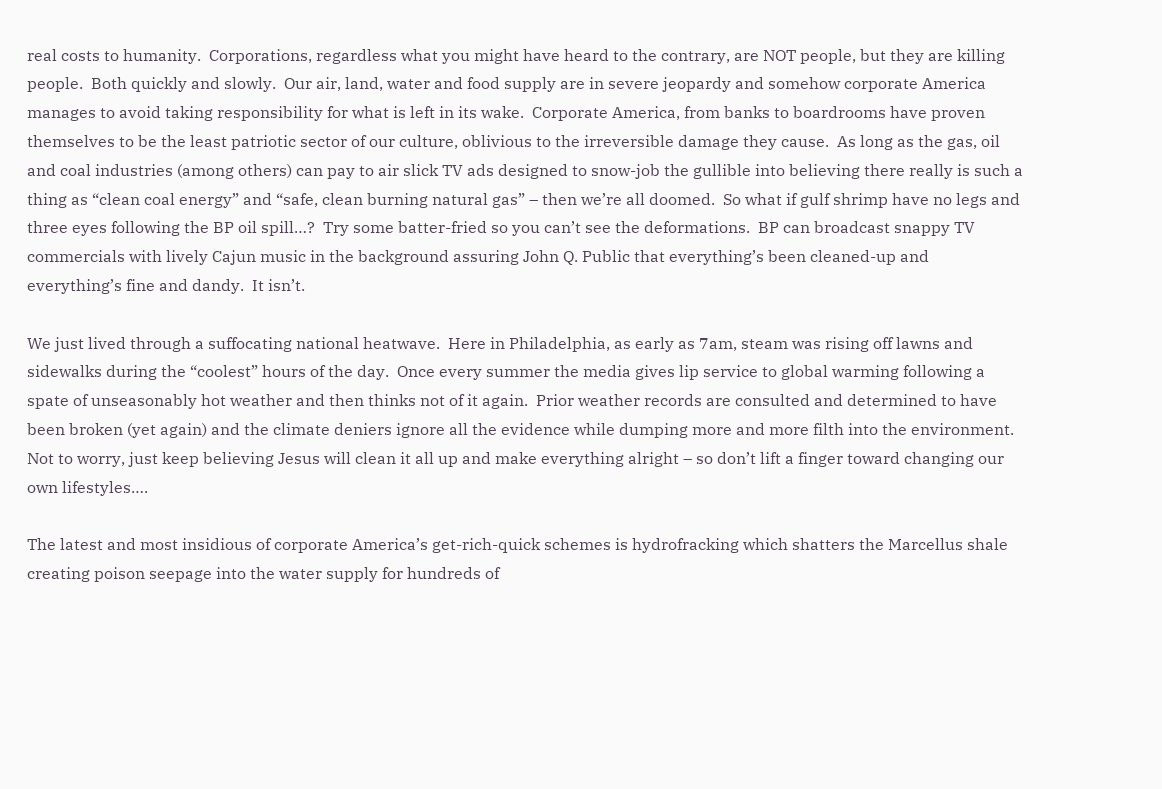real costs to humanity.  Corporations, regardless what you might have heard to the contrary, are NOT people, but they are killing people.  Both quickly and slowly.  Our air, land, water and food supply are in severe jeopardy and somehow corporate America manages to avoid taking responsibility for what is left in its wake.  Corporate America, from banks to boardrooms have proven themselves to be the least patriotic sector of our culture, oblivious to the irreversible damage they cause.  As long as the gas, oil and coal industries (among others) can pay to air slick TV ads designed to snow-job the gullible into believing there really is such a thing as “clean coal energy” and “safe, clean burning natural gas” – then we’re all doomed.  So what if gulf shrimp have no legs and three eyes following the BP oil spill…?  Try some batter-fried so you can’t see the deformations.  BP can broadcast snappy TV commercials with lively Cajun music in the background assuring John Q. Public that everything’s been cleaned-up and everything’s fine and dandy.  It isn’t.

We just lived through a suffocating national heatwave.  Here in Philadelphia, as early as 7am, steam was rising off lawns and sidewalks during the “coolest” hours of the day.  Once every summer the media gives lip service to global warming following a spate of unseasonably hot weather and then thinks not of it again.  Prior weather records are consulted and determined to have been broken (yet again) and the climate deniers ignore all the evidence while dumping more and more filth into the environment.  Not to worry, just keep believing Jesus will clean it all up and make everything alright – so don’t lift a finger toward changing our own lifestyles….

The latest and most insidious of corporate America’s get-rich-quick schemes is hydrofracking which shatters the Marcellus shale creating poison seepage into the water supply for hundreds of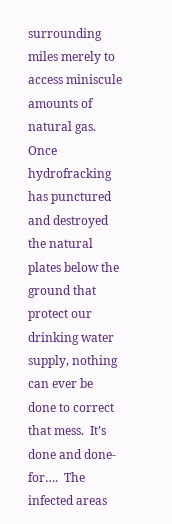surrounding miles merely to access miniscule amounts of natural gas.  Once hydrofracking has punctured and destroyed the natural plates below the ground that protect our drinking water supply, nothing can ever be done to correct that mess.  It’s done and done-for….  The infected areas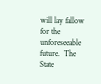will lay fallow for the unforeseeable future.  The State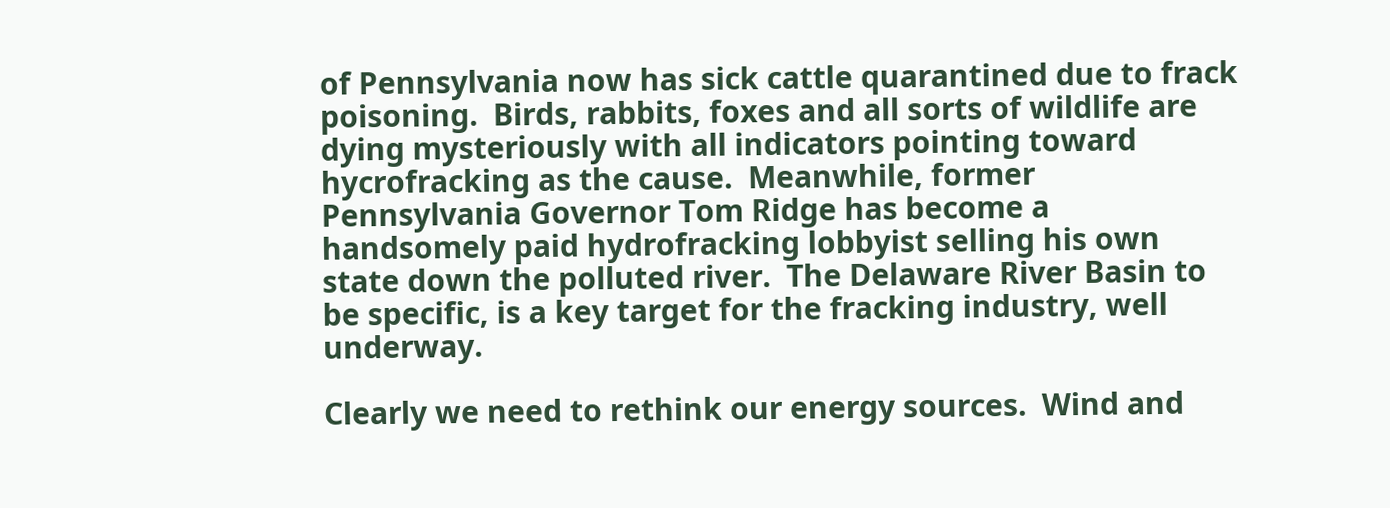of Pennsylvania now has sick cattle quarantined due to frack poisoning.  Birds, rabbits, foxes and all sorts of wildlife are dying mysteriously with all indicators pointing toward hycrofracking as the cause.  Meanwhile, former Pennsylvania Governor Tom Ridge has become a handsomely paid hydrofracking lobbyist selling his own state down the polluted river.  The Delaware River Basin to be specific, is a key target for the fracking industry, well underway.

Clearly we need to rethink our energy sources.  Wind and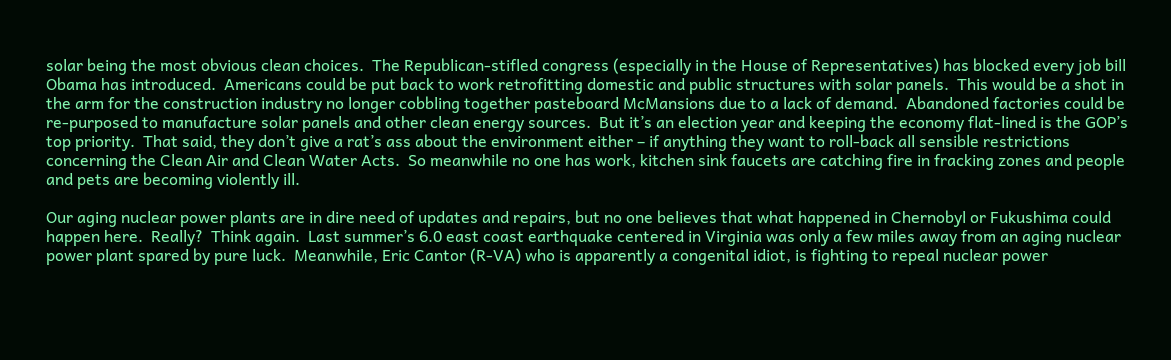solar being the most obvious clean choices.  The Republican-stifled congress (especially in the House of Representatives) has blocked every job bill Obama has introduced.  Americans could be put back to work retrofitting domestic and public structures with solar panels.  This would be a shot in the arm for the construction industry no longer cobbling together pasteboard McMansions due to a lack of demand.  Abandoned factories could be re-purposed to manufacture solar panels and other clean energy sources.  But it’s an election year and keeping the economy flat-lined is the GOP’s top priority.  That said, they don’t give a rat’s ass about the environment either – if anything they want to roll-back all sensible restrictions concerning the Clean Air and Clean Water Acts.  So meanwhile no one has work, kitchen sink faucets are catching fire in fracking zones and people and pets are becoming violently ill.

Our aging nuclear power plants are in dire need of updates and repairs, but no one believes that what happened in Chernobyl or Fukushima could happen here.  Really?  Think again.  Last summer’s 6.0 east coast earthquake centered in Virginia was only a few miles away from an aging nuclear power plant spared by pure luck.  Meanwhile, Eric Cantor (R-VA) who is apparently a congenital idiot, is fighting to repeal nuclear power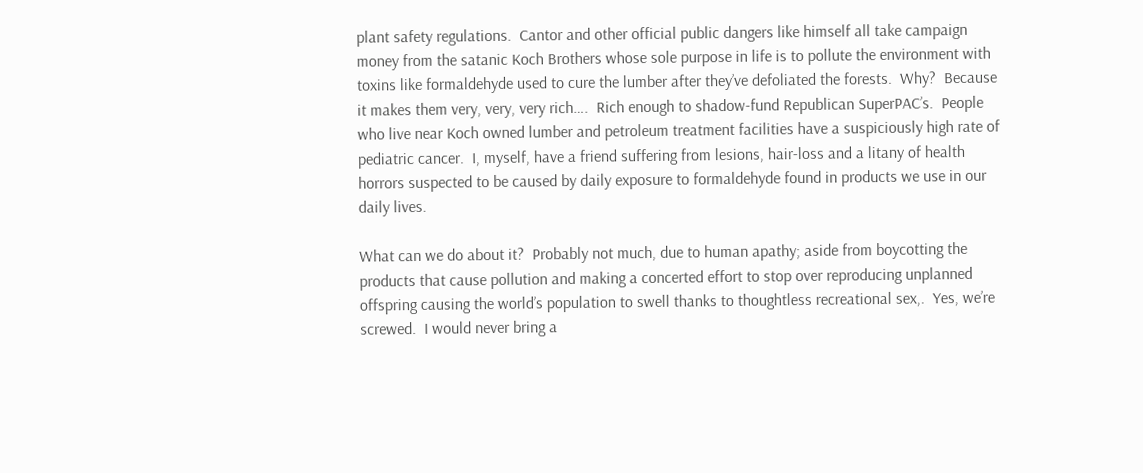plant safety regulations.  Cantor and other official public dangers like himself all take campaign money from the satanic Koch Brothers whose sole purpose in life is to pollute the environment with toxins like formaldehyde used to cure the lumber after they’ve defoliated the forests.  Why?  Because it makes them very, very, very rich….  Rich enough to shadow-fund Republican SuperPAC’s.  People who live near Koch owned lumber and petroleum treatment facilities have a suspiciously high rate of pediatric cancer.  I, myself, have a friend suffering from lesions, hair-loss and a litany of health horrors suspected to be caused by daily exposure to formaldehyde found in products we use in our daily lives.

What can we do about it?  Probably not much, due to human apathy; aside from boycotting the products that cause pollution and making a concerted effort to stop over reproducing unplanned offspring causing the world’s population to swell thanks to thoughtless recreational sex,.  Yes, we’re screwed.  I would never bring a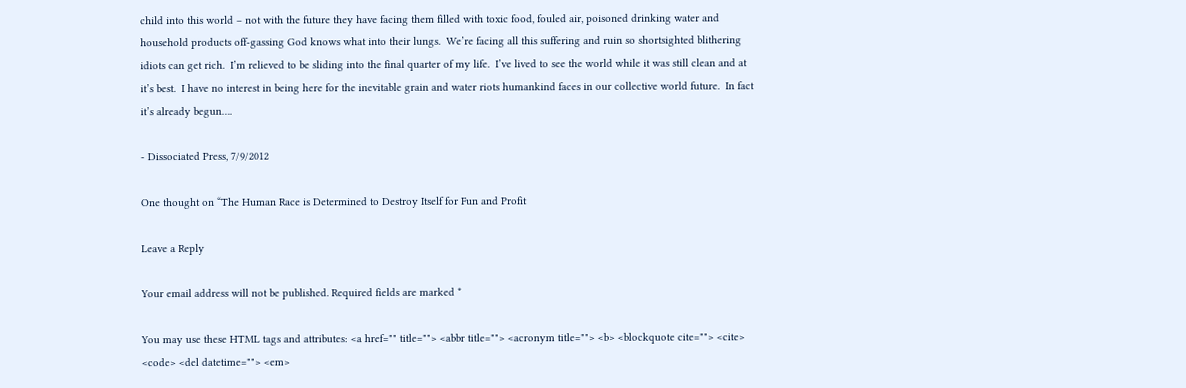child into this world – not with the future they have facing them filled with toxic food, fouled air, poisoned drinking water and household products off-gassing God knows what into their lungs.  We’re facing all this suffering and ruin so shortsighted blithering idiots can get rich.  I’m relieved to be sliding into the final quarter of my life.  I’ve lived to see the world while it was still clean and at it’s best.  I have no interest in being here for the inevitable grain and water riots humankind faces in our collective world future.  In fact it’s already begun….

- Dissociated Press, 7/9/2012

One thought on “The Human Race is Determined to Destroy Itself for Fun and Profit

Leave a Reply

Your email address will not be published. Required fields are marked *

You may use these HTML tags and attributes: <a href="" title=""> <abbr title=""> <acronym title=""> <b> <blockquote cite=""> <cite> <code> <del datetime=""> <em>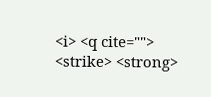<i> <q cite=""> <strike> <strong>